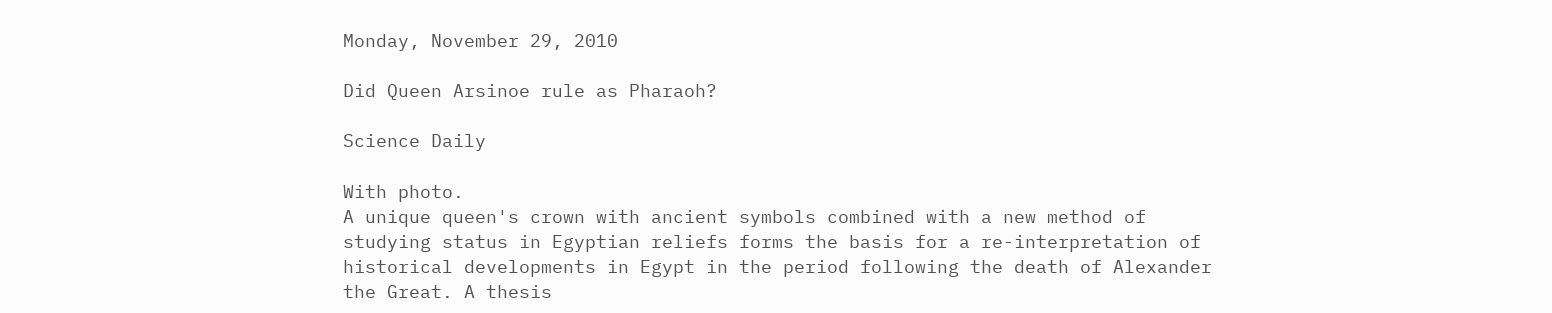Monday, November 29, 2010

Did Queen Arsinoe rule as Pharaoh?

Science Daily

With photo.
A unique queen's crown with ancient symbols combined with a new method of studying status in Egyptian reliefs forms the basis for a re-interpretation of historical developments in Egypt in the period following the death of Alexander the Great. A thesis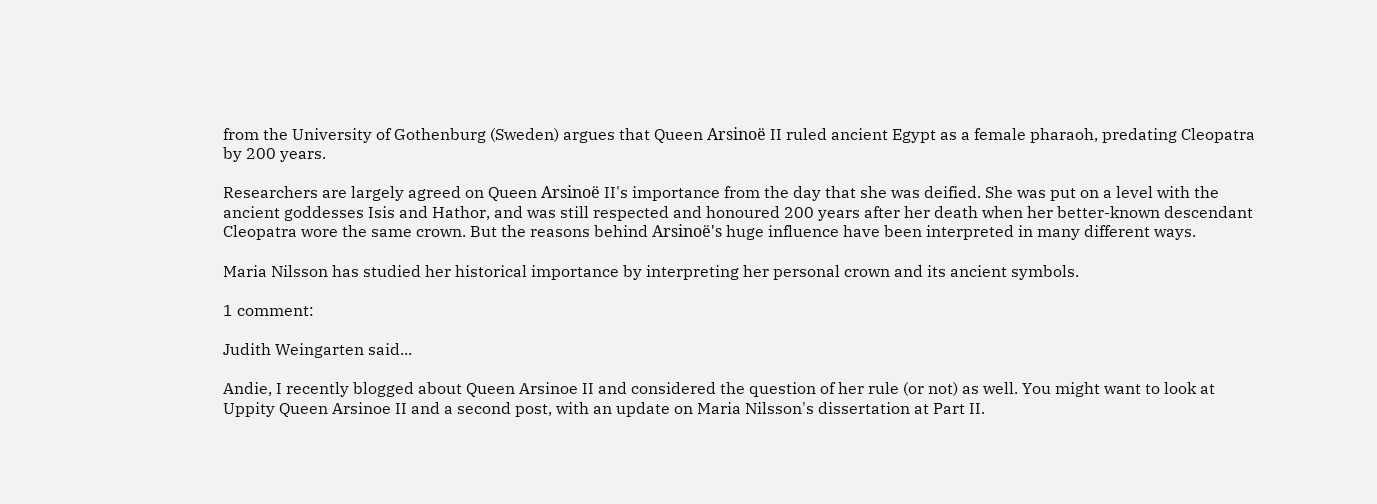from the University of Gothenburg (Sweden) argues that Queen Arsinoë II ruled ancient Egypt as a female pharaoh, predating Cleopatra by 200 years.

Researchers are largely agreed on Queen Arsinoë II's importance from the day that she was deified. She was put on a level with the ancient goddesses Isis and Hathor, and was still respected and honoured 200 years after her death when her better-known descendant Cleopatra wore the same crown. But the reasons behind Arsinoë's huge influence have been interpreted in many different ways.

Maria Nilsson has studied her historical importance by interpreting her personal crown and its ancient symbols.

1 comment:

Judith Weingarten said...

Andie, I recently blogged about Queen Arsinoe II and considered the question of her rule (or not) as well. You might want to look at Uppity Queen Arsinoe II and a second post, with an update on Maria Nilsson's dissertation at Part II.